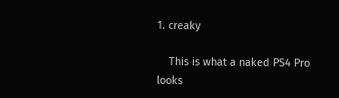1. creaky

    This is what a naked PS4 Pro looks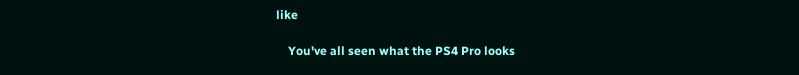like

    You've all seen what the PS4 Pro looks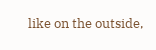like on the outside,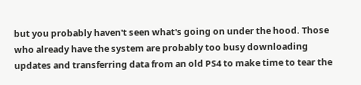but you probably haven't seen what's going on under the hood. Those who already have the system are probably too busy downloading updates and transferring data from an old PS4 to make time to tear the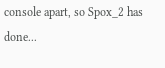console apart, so Spox_2 has done...